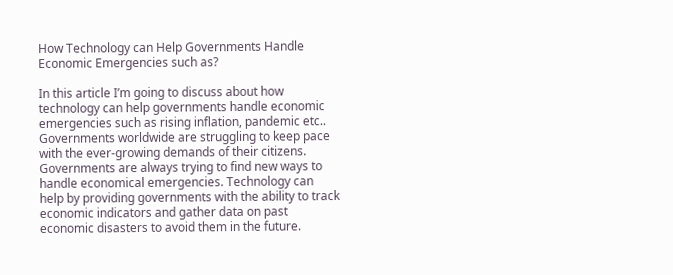How Technology can Help Governments Handle Economic Emergencies such as?

In this article I’m going to discuss about how technology can help governments handle economic emergencies such as rising inflation, pandemic etc.. Governments worldwide are struggling to keep pace with the ever-growing demands of their citizens. Governments are always trying to find new ways to handle economical emergencies. Technology can help by providing governments with the ability to track economic indicators and gather data on past economic disasters to avoid them in the future.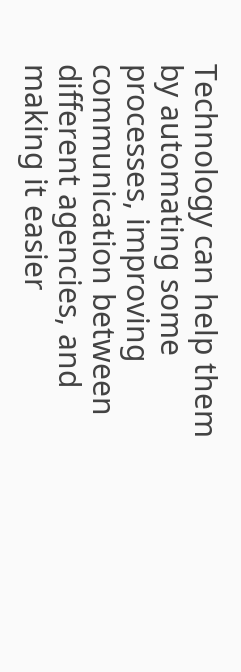Technology can help them by automating some processes, improving communication between different agencies, and making it easier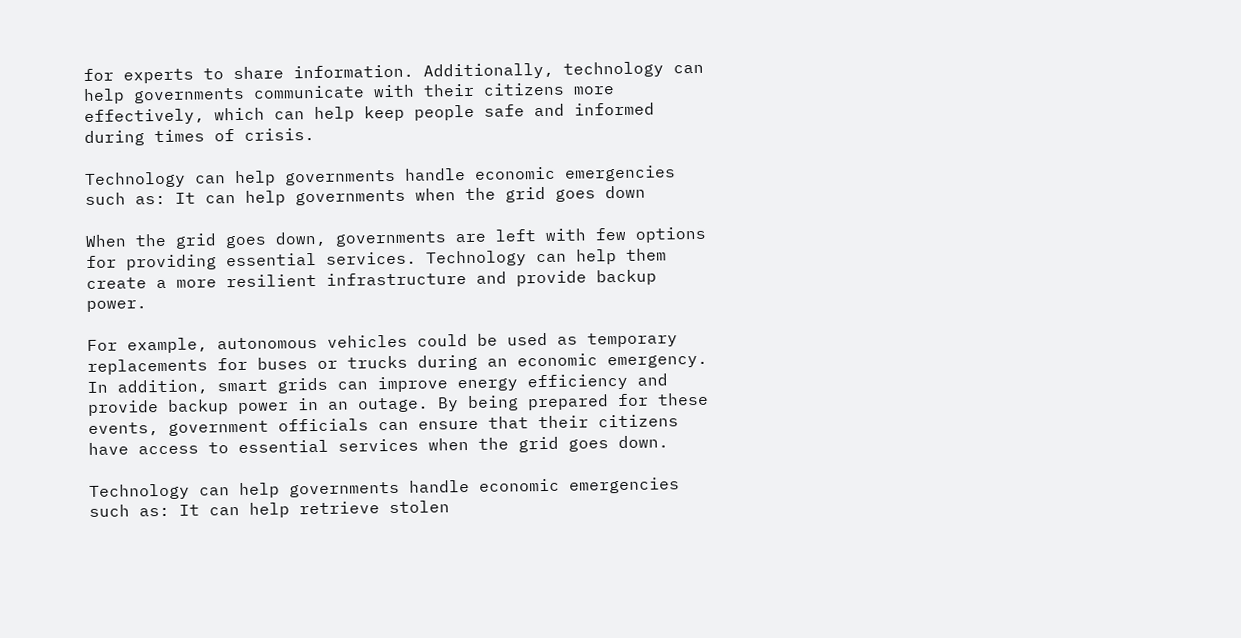for experts to share information. Additionally, technology can help governments communicate with their citizens more effectively, which can help keep people safe and informed during times of crisis.

Technology can help governments handle economic emergencies such as: It can help governments when the grid goes down

When the grid goes down, governments are left with few options for providing essential services. Technology can help them create a more resilient infrastructure and provide backup power.

For example, autonomous vehicles could be used as temporary replacements for buses or trucks during an economic emergency. In addition, smart grids can improve energy efficiency and provide backup power in an outage. By being prepared for these events, government officials can ensure that their citizens have access to essential services when the grid goes down.

Technology can help governments handle economic emergencies such as: It can help retrieve stolen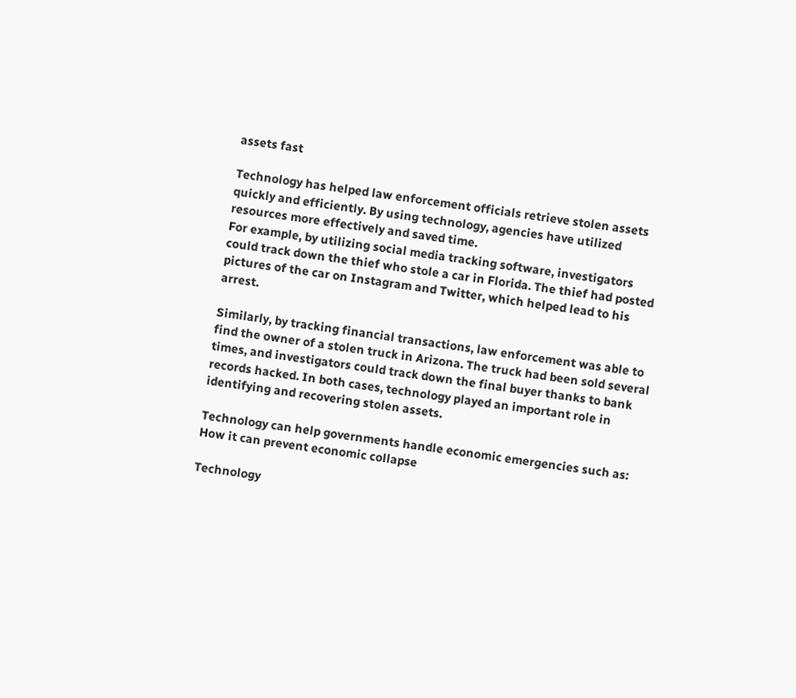assets fast

Technology has helped law enforcement officials retrieve stolen assets quickly and efficiently. By using technology, agencies have utilized resources more effectively and saved time.
For example, by utilizing social media tracking software, investigators could track down the thief who stole a car in Florida. The thief had posted pictures of the car on Instagram and Twitter, which helped lead to his arrest.

Similarly, by tracking financial transactions, law enforcement was able to find the owner of a stolen truck in Arizona. The truck had been sold several times, and investigators could track down the final buyer thanks to bank records hacked. In both cases, technology played an important role in identifying and recovering stolen assets.

Technology can help governments handle economic emergencies such as: How it can prevent economic collapse

Technology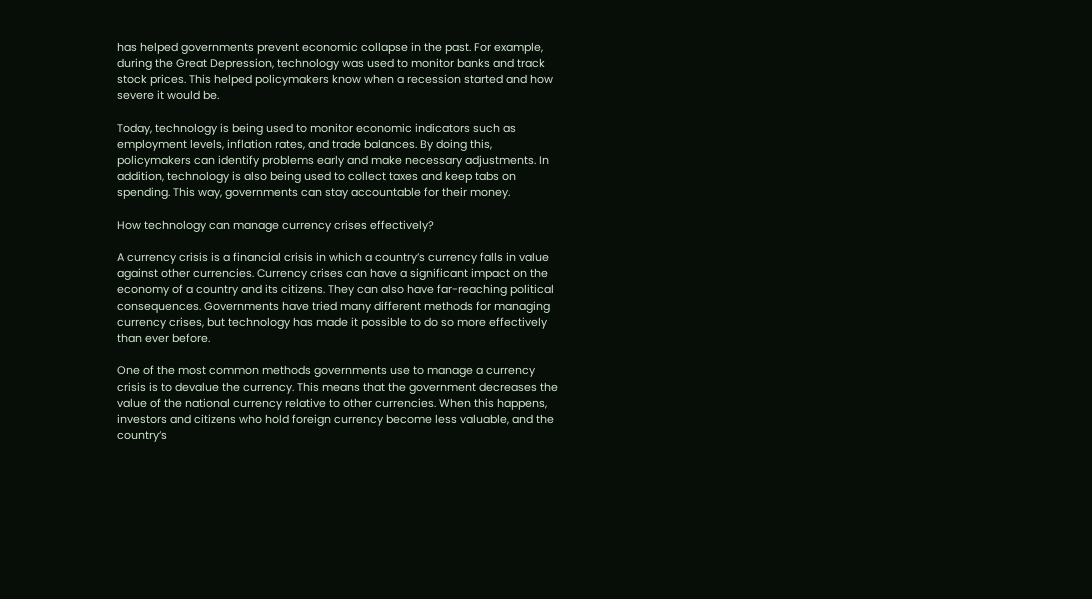has helped governments prevent economic collapse in the past. For example, during the Great Depression, technology was used to monitor banks and track stock prices. This helped policymakers know when a recession started and how severe it would be.

Today, technology is being used to monitor economic indicators such as employment levels, inflation rates, and trade balances. By doing this, policymakers can identify problems early and make necessary adjustments. In addition, technology is also being used to collect taxes and keep tabs on spending. This way, governments can stay accountable for their money.

How technology can manage currency crises effectively?

A currency crisis is a financial crisis in which a country’s currency falls in value against other currencies. Currency crises can have a significant impact on the economy of a country and its citizens. They can also have far-reaching political consequences. Governments have tried many different methods for managing currency crises, but technology has made it possible to do so more effectively than ever before.

One of the most common methods governments use to manage a currency crisis is to devalue the currency. This means that the government decreases the value of the national currency relative to other currencies. When this happens, investors and citizens who hold foreign currency become less valuable, and the country’s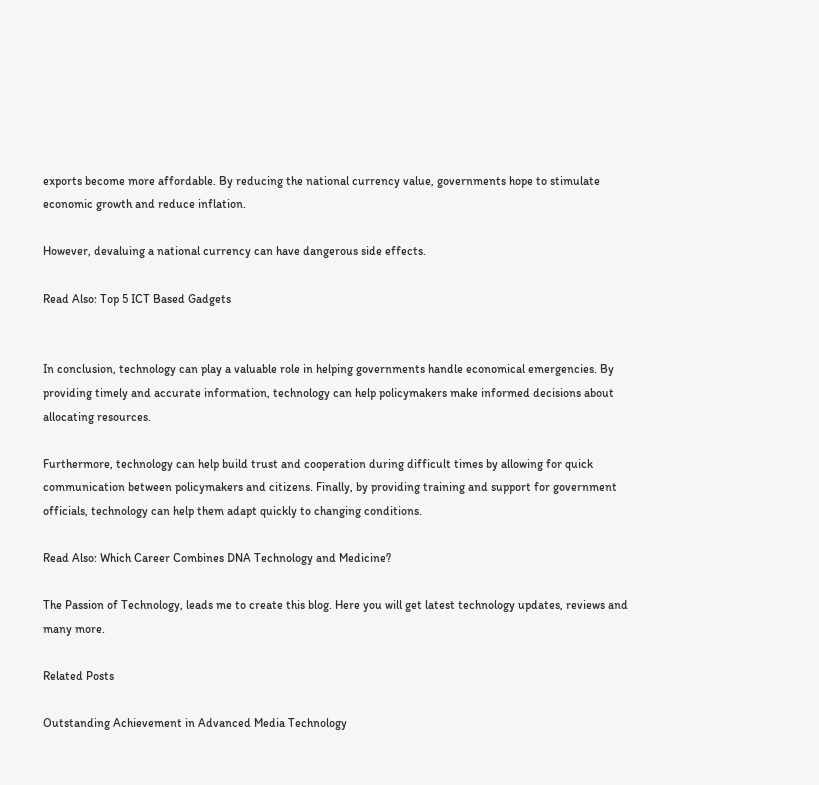exports become more affordable. By reducing the national currency value, governments hope to stimulate economic growth and reduce inflation.

However, devaluing a national currency can have dangerous side effects.

Read Also: Top 5 ICT Based Gadgets


In conclusion, technology can play a valuable role in helping governments handle economical emergencies. By providing timely and accurate information, technology can help policymakers make informed decisions about allocating resources.

Furthermore, technology can help build trust and cooperation during difficult times by allowing for quick communication between policymakers and citizens. Finally, by providing training and support for government officials, technology can help them adapt quickly to changing conditions.

Read Also: Which Career Combines DNA Technology and Medicine?

The Passion of Technology, leads me to create this blog. Here you will get latest technology updates, reviews and many more.

Related Posts

Outstanding Achievement in Advanced Media Technology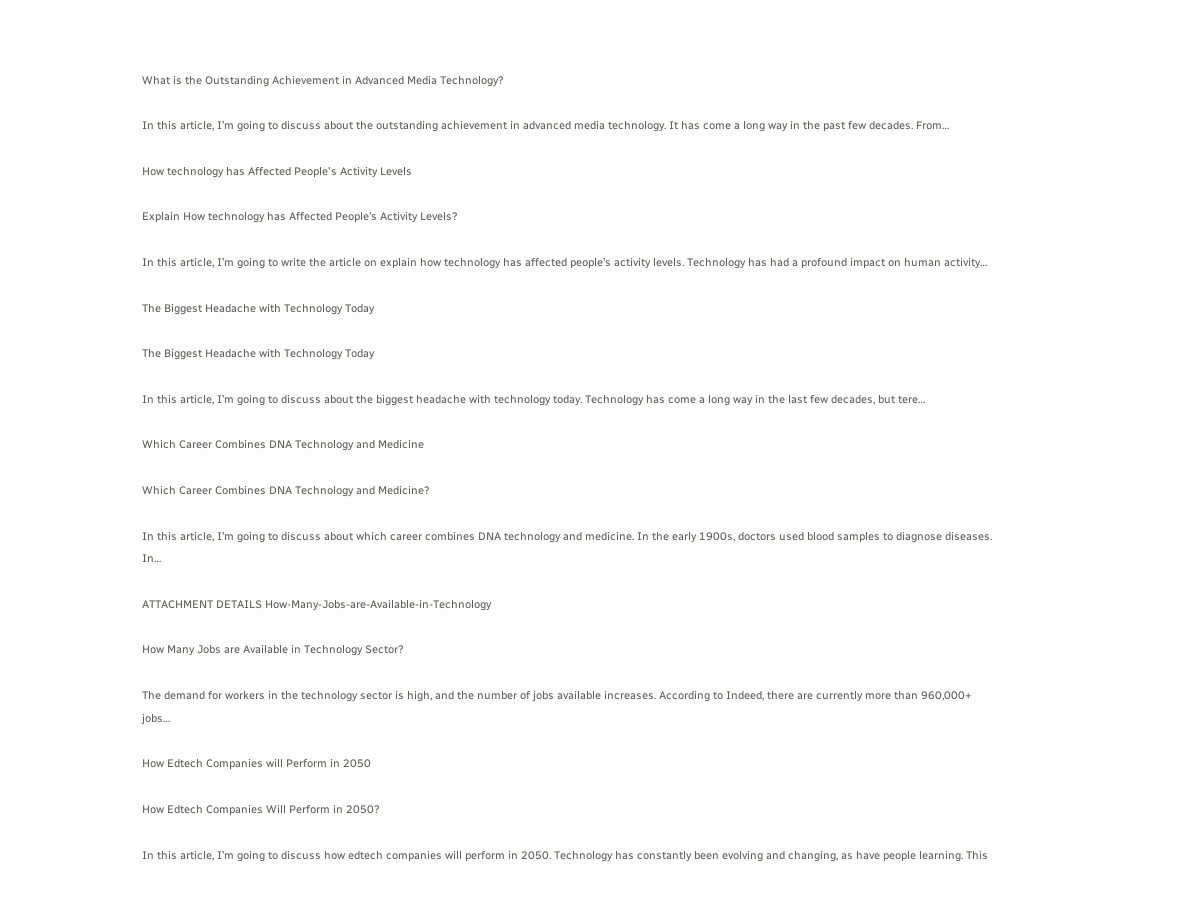What is the Outstanding Achievement in Advanced Media Technology?

In this article, I’m going to discuss about the outstanding achievement in advanced media technology. It has come a long way in the past few decades. From…

How technology has Affected People's Activity Levels

Explain How technology has Affected People’s Activity Levels?

In this article, I’m going to write the article on explain how technology has affected people’s activity levels. Technology has had a profound impact on human activity…

The Biggest Headache with Technology Today

The Biggest Headache with Technology Today

In this article, I’m going to discuss about the biggest headache with technology today. Technology has come a long way in the last few decades, but tere…

Which Career Combines DNA Technology and Medicine

Which Career Combines DNA Technology and Medicine?

In this article, I’m going to discuss about which career combines DNA technology and medicine. In the early 1900s, doctors used blood samples to diagnose diseases. In…

ATTACHMENT DETAILS How-Many-Jobs-are-Available-in-Technology

How Many Jobs are Available in Technology Sector?

The demand for workers in the technology sector is high, and the number of jobs available increases. According to Indeed, there are currently more than 960,000+ jobs…

How Edtech Companies will Perform in 2050

How Edtech Companies Will Perform in 2050?

In this article, I’m going to discuss how edtech companies will perform in 2050. Technology has constantly been evolving and changing, as have people learning. This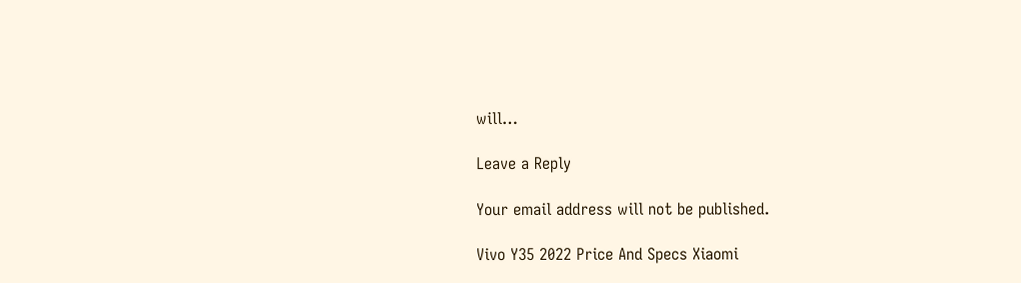will…

Leave a Reply

Your email address will not be published.

Vivo Y35 2022 Price And Specs Xiaomi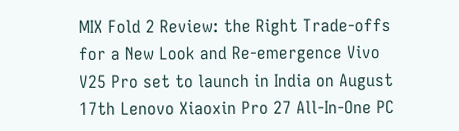MIX Fold 2 Review: the Right Trade-offs for a New Look and Re-emergence Vivo V25 Pro set to launch in India on August 17th Lenovo Xiaoxin Pro 27 All-In-One PC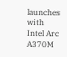launches with Intel Arc A370M